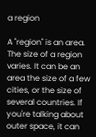a region

A "region" is an area. The size of a region varies. It can be an area the size of a few cities, or the size of several countries. If you're talking about outer space, it can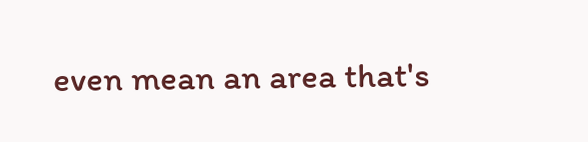even mean an area that's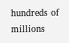hundreds of millions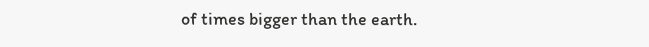of times bigger than the earth.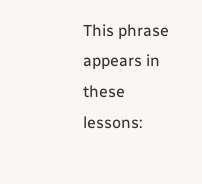This phrase appears in these lessons: